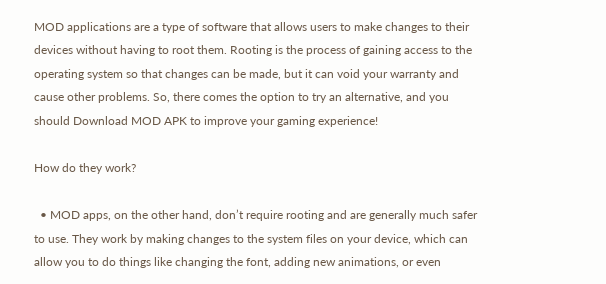MOD applications are a type of software that allows users to make changes to their devices without having to root them. Rooting is the process of gaining access to the operating system so that changes can be made, but it can void your warranty and cause other problems. So, there comes the option to try an alternative, and you should Download MOD APK to improve your gaming experience!

How do they work?

  • MOD apps, on the other hand, don’t require rooting and are generally much safer to use. They work by making changes to the system files on your device, which can allow you to do things like changing the font, adding new animations, or even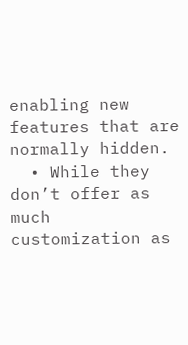enabling new features that are normally hidden.
  • While they don’t offer as much customization as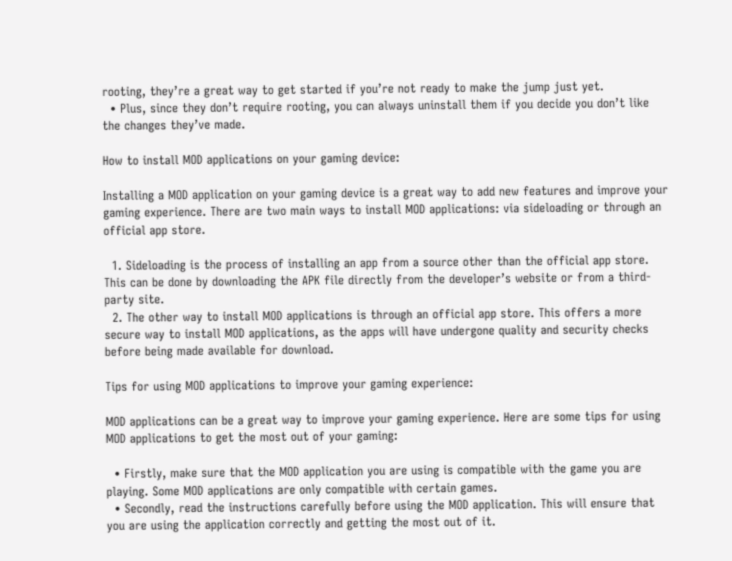rooting, they’re a great way to get started if you’re not ready to make the jump just yet.
  • Plus, since they don’t require rooting, you can always uninstall them if you decide you don’t like the changes they’ve made.

How to install MOD applications on your gaming device:

Installing a MOD application on your gaming device is a great way to add new features and improve your gaming experience. There are two main ways to install MOD applications: via sideloading or through an official app store.

  1. Sideloading is the process of installing an app from a source other than the official app store. This can be done by downloading the APK file directly from the developer’s website or from a third-party site.
  2. The other way to install MOD applications is through an official app store. This offers a more secure way to install MOD applications, as the apps will have undergone quality and security checks before being made available for download.

Tips for using MOD applications to improve your gaming experience:

MOD applications can be a great way to improve your gaming experience. Here are some tips for using MOD applications to get the most out of your gaming:

  • Firstly, make sure that the MOD application you are using is compatible with the game you are playing. Some MOD applications are only compatible with certain games.
  • Secondly, read the instructions carefully before using the MOD application. This will ensure that you are using the application correctly and getting the most out of it.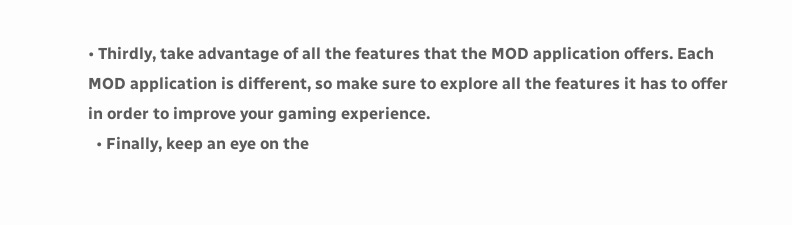• Thirdly, take advantage of all the features that the MOD application offers. Each MOD application is different, so make sure to explore all the features it has to offer in order to improve your gaming experience.
  • Finally, keep an eye on the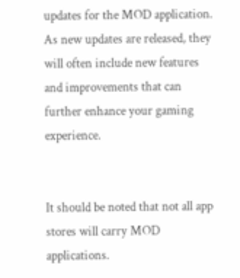updates for the MOD application. As new updates are released, they will often include new features and improvements that can further enhance your gaming experience.


It should be noted that not all app stores will carry MOD applications.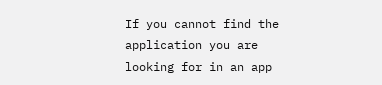If you cannot find the application you are looking for in an app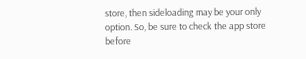store, then sideloading may be your only option. So, be sure to check the app store before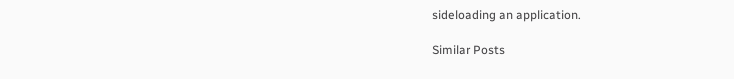sideloading an application.

Similar Posts